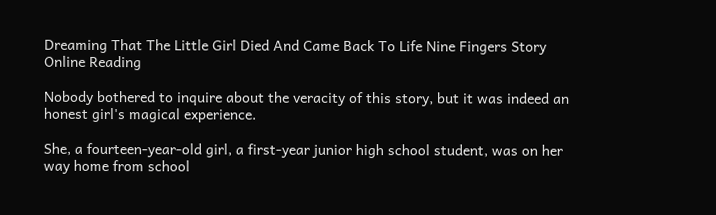Dreaming That The Little Girl Died And Came Back To Life Nine Fingers Story Online Reading

Nobody bothered to inquire about the veracity of this story, but it was indeed an honest girl's magical experience.

She, a fourteen-year-old girl, a first-year junior high school student, was on her way home from school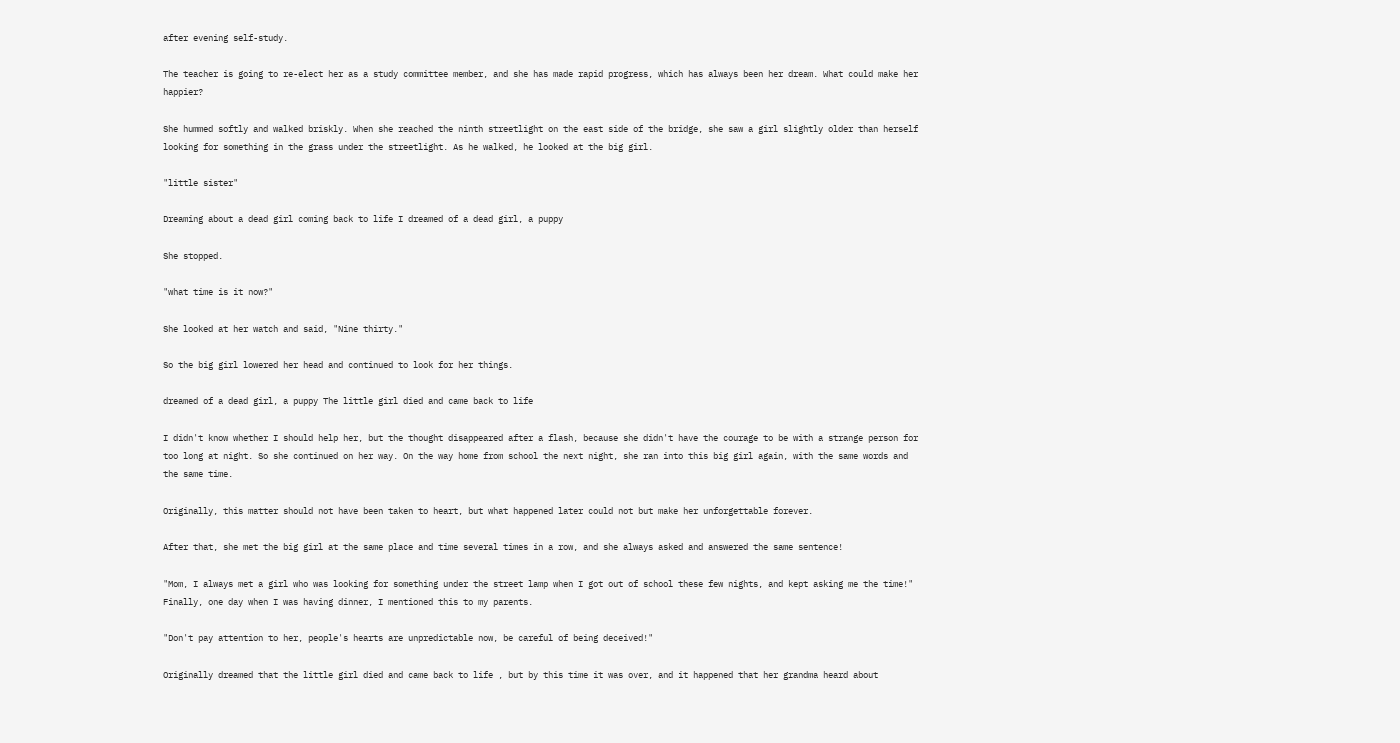after evening self-study.

The teacher is going to re-elect her as a study committee member, and she has made rapid progress, which has always been her dream. What could make her happier?

She hummed softly and walked briskly. When she reached the ninth streetlight on the east side of the bridge, she saw a girl slightly older than herself looking for something in the grass under the streetlight. As he walked, he looked at the big girl.

"little sister"

Dreaming about a dead girl coming back to life I dreamed of a dead girl, a puppy

She stopped.

"what time is it now?"

She looked at her watch and said, "Nine thirty."

So the big girl lowered her head and continued to look for her things.

dreamed of a dead girl, a puppy The little girl died and came back to life

I didn't know whether I should help her, but the thought disappeared after a flash, because she didn't have the courage to be with a strange person for too long at night. So she continued on her way. On the way home from school the next night, she ran into this big girl again, with the same words and the same time.

Originally, this matter should not have been taken to heart, but what happened later could not but make her unforgettable forever.

After that, she met the big girl at the same place and time several times in a row, and she always asked and answered the same sentence!

"Mom, I always met a girl who was looking for something under the street lamp when I got out of school these few nights, and kept asking me the time!" Finally, one day when I was having dinner, I mentioned this to my parents.

"Don't pay attention to her, people's hearts are unpredictable now, be careful of being deceived!"

Originally dreamed that the little girl died and came back to life , but by this time it was over, and it happened that her grandma heard about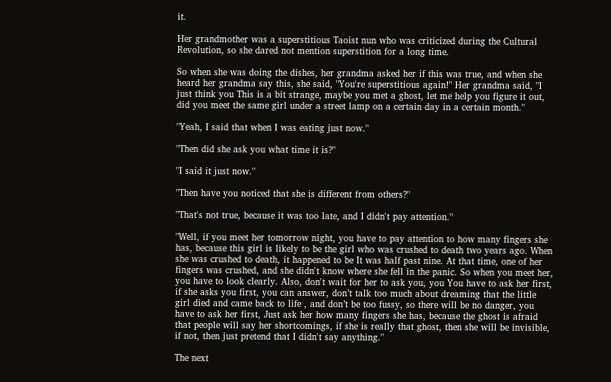it.

Her grandmother was a superstitious Taoist nun who was criticized during the Cultural Revolution, so she dared not mention superstition for a long time.

So when she was doing the dishes, her grandma asked her if this was true, and when she heard her grandma say this, she said, "You're superstitious again!" Her grandma said, "I just think you This is a bit strange, maybe you met a ghost, let me help you figure it out, did you meet the same girl under a street lamp on a certain day in a certain month."

"Yeah, I said that when I was eating just now."

"Then did she ask you what time it is?"

"I said it just now."

"Then have you noticed that she is different from others?"

"That's not true, because it was too late, and I didn't pay attention."

"Well, if you meet her tomorrow night, you have to pay attention to how many fingers she has, because this girl is likely to be the girl who was crushed to death two years ago. When she was crushed to death, it happened to be It was half past nine. At that time, one of her fingers was crushed, and she didn't know where she fell in the panic. So when you meet her, you have to look clearly. Also, don't wait for her to ask you, you You have to ask her first, if she asks you first, you can answer, don’t talk too much about dreaming that the little girl died and came back to life , and don’t be too fussy, so there will be no danger, you have to ask her first, Just ask her how many fingers she has, because the ghost is afraid that people will say her shortcomings, if she is really that ghost, then she will be invisible, if not, then just pretend that I didn't say anything."

The next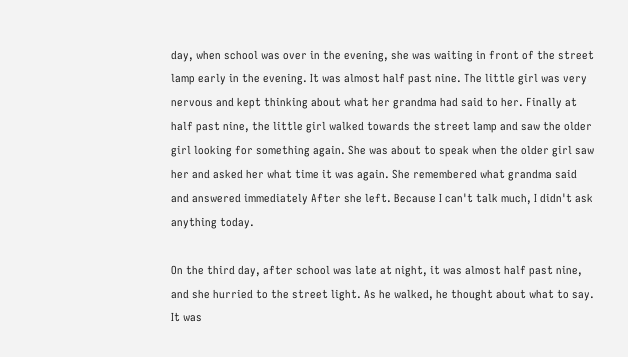day, when school was over in the evening, she was waiting in front of the street lamp early in the evening. It was almost half past nine. The little girl was very nervous and kept thinking about what her grandma had said to her. Finally at half past nine, the little girl walked towards the street lamp and saw the older girl looking for something again. She was about to speak when the older girl saw her and asked her what time it was again. She remembered what grandma said and answered immediately After she left. Because I can't talk much, I didn't ask anything today.

On the third day, after school was late at night, it was almost half past nine, and she hurried to the street light. As he walked, he thought about what to say. It was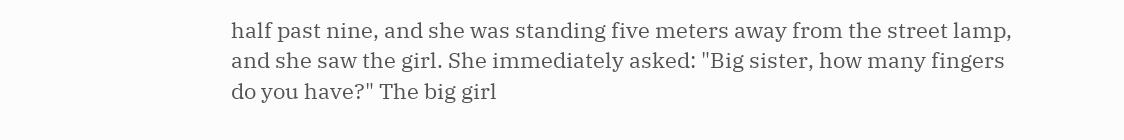half past nine, and she was standing five meters away from the street lamp, and she saw the girl. She immediately asked: "Big sister, how many fingers do you have?" The big girl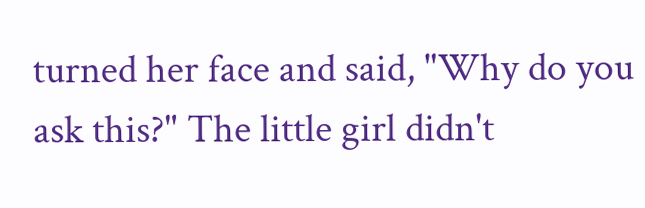turned her face and said, "Why do you ask this?" The little girl didn't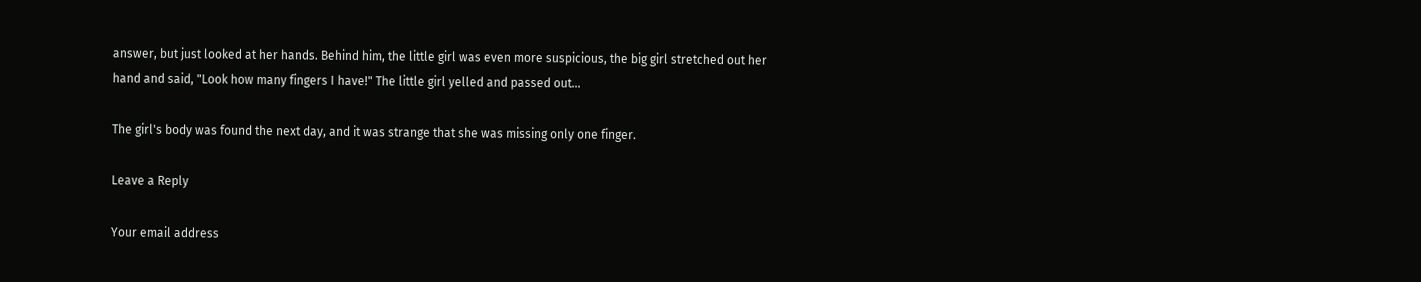answer, but just looked at her hands. Behind him, the little girl was even more suspicious, the big girl stretched out her hand and said, "Look how many fingers I have!" The little girl yelled and passed out…

The girl's body was found the next day, and it was strange that she was missing only one finger.

Leave a Reply

Your email address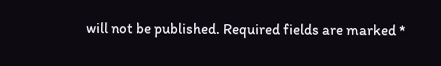will not be published. Required fields are marked *